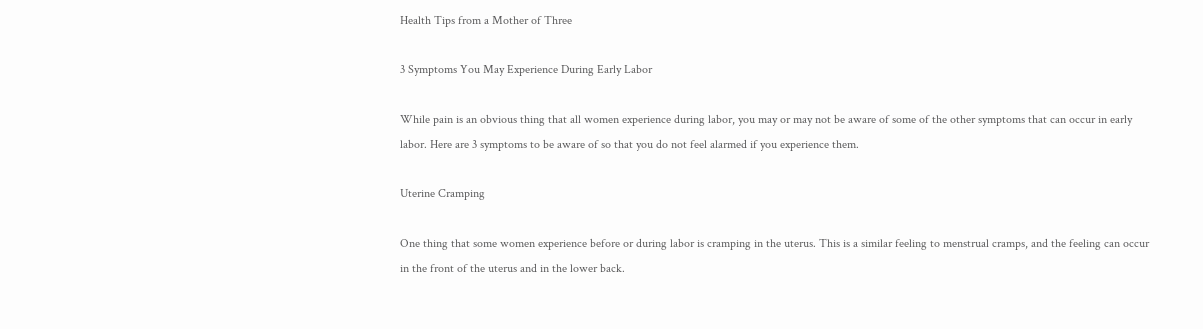Health Tips from a Mother of Three

3 Symptoms You May Experience During Early Labor

While pain is an obvious thing that all women experience during labor, you may or may not be aware of some of the other symptoms that can occur in early labor. Here are 3 symptoms to be aware of so that you do not feel alarmed if you experience them.

Uterine Cramping

One thing that some women experience before or during labor is cramping in the uterus. This is a similar feeling to menstrual cramps, and the feeling can occur in the front of the uterus and in the lower back.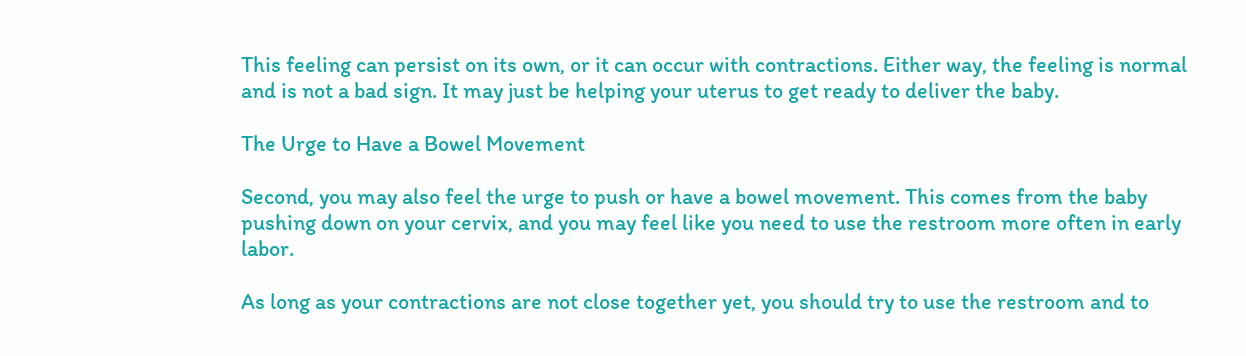This feeling can persist on its own, or it can occur with contractions. Either way, the feeling is normal and is not a bad sign. It may just be helping your uterus to get ready to deliver the baby.

The Urge to Have a Bowel Movement

Second, you may also feel the urge to push or have a bowel movement. This comes from the baby pushing down on your cervix, and you may feel like you need to use the restroom more often in early labor.

As long as your contractions are not close together yet, you should try to use the restroom and to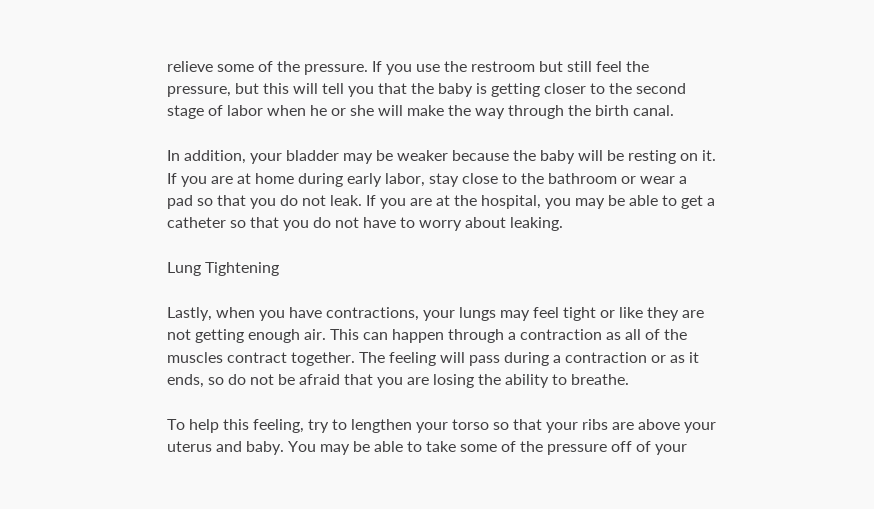relieve some of the pressure. If you use the restroom but still feel the pressure, but this will tell you that the baby is getting closer to the second stage of labor when he or she will make the way through the birth canal.

In addition, your bladder may be weaker because the baby will be resting on it. If you are at home during early labor, stay close to the bathroom or wear a pad so that you do not leak. If you are at the hospital, you may be able to get a catheter so that you do not have to worry about leaking.

Lung Tightening

Lastly, when you have contractions, your lungs may feel tight or like they are not getting enough air. This can happen through a contraction as all of the muscles contract together. The feeling will pass during a contraction or as it ends, so do not be afraid that you are losing the ability to breathe.

To help this feeling, try to lengthen your torso so that your ribs are above your uterus and baby. You may be able to take some of the pressure off of your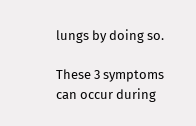lungs by doing so.

These 3 symptoms can occur during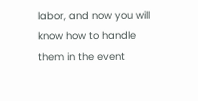labor, and now you will know how to handle them in the event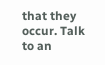that they occur. Talk to an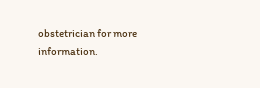obstetrician for more information.